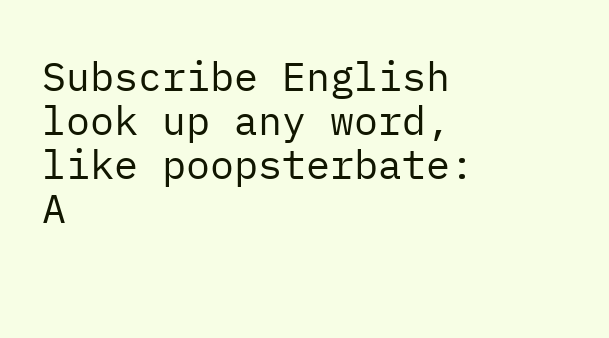Subscribe English
look up any word, like poopsterbate:
A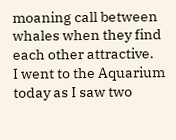moaning call between whales when they find each other attractive.
I went to the Aquarium today as I saw two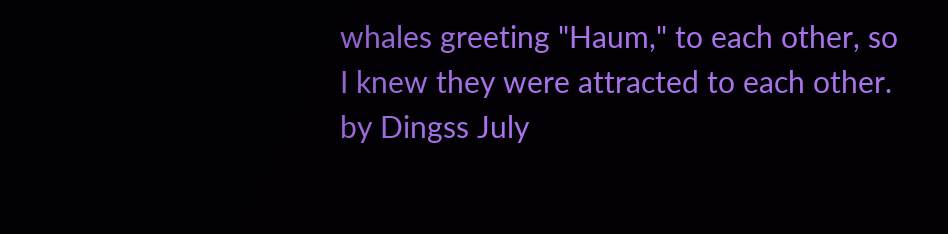whales greeting "Haum," to each other, so I knew they were attracted to each other.
by Dingss July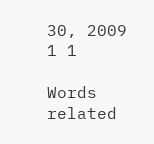30, 2009
1 1

Words related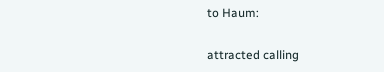to Haum:

attracted calling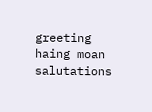greeting haing moan salutations